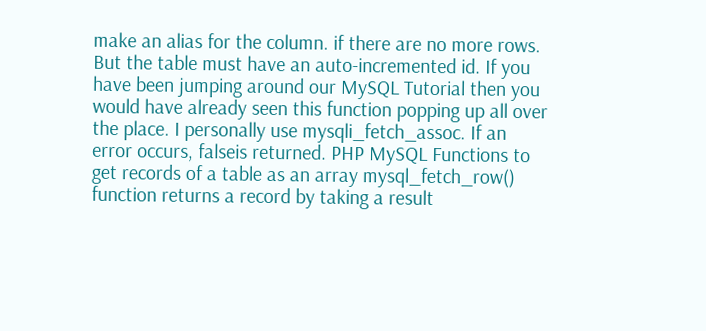make an alias for the column. if there are no more rows. But the table must have an auto-incremented id. If you have been jumping around our MySQL Tutorial then you would have already seen this function popping up all over the place. I personally use mysqli_fetch_assoc. If an error occurs, falseis returned. PHP MySQL Functions to get records of a table as an array mysql_fetch_row() function returns a record by taking a result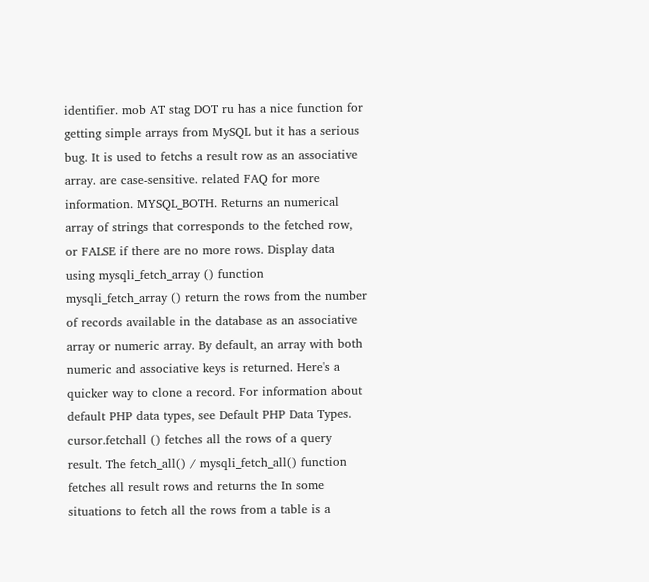identifier. mob AT stag DOT ru has a nice function for getting simple arrays from MySQL but it has a serious bug. It is used to fetchs a result row as an associative array. are case-sensitive. related FAQ for more information. MYSQL_BOTH. Returns an numerical array of strings that corresponds to the fetched row, or FALSE if there are no more rows. Display data using mysqli_fetch_array () function mysqli_fetch_array () return the rows from the number of records available in the database as an associative array or numeric array. By default, an array with both numeric and associative keys is returned. Here's a quicker way to clone a record. For information about default PHP data types, see Default PHP Data Types. cursor.fetchall () fetches all the rows of a query result. The fetch_all() / mysqli_fetch_all() function fetches all result rows and returns the In some situations to fetch all the rows from a table is a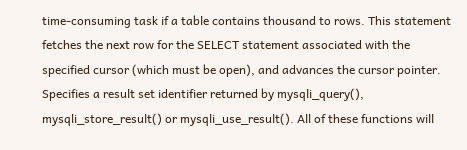time-consuming task if a table contains thousand to rows. This statement fetches the next row for the SELECT statement associated with the specified cursor (which must be open), and advances the cursor pointer. Specifies a result set identifier returned by mysqli_query(), mysqli_store_result() or mysqli_use_result(). All of these functions will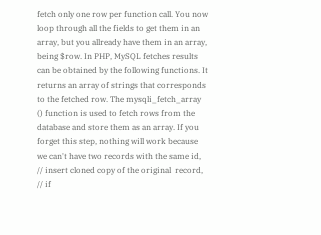fetch only one row per function call. You now loop through all the fields to get them in an array, but you allready have them in an array, being $row. In PHP, MySQL fetches results can be obtained by the following functions. It returns an array of strings that corresponds to the fetched row. The mysqli_fetch_array () function is used to fetch rows from the database and store them as an array. If you forget this step, nothing will work because we can't have two records with the same id, // insert cloned copy of the original  record, // if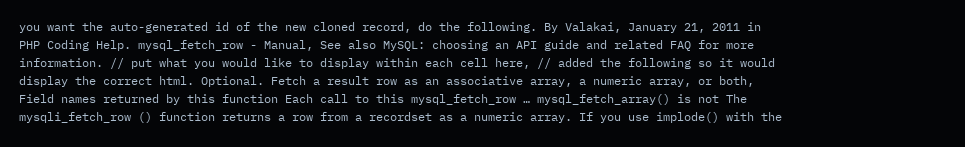you want the auto-generated id of the new cloned record, do the following. By Valakai, January 21, 2011 in PHP Coding Help. mysql_fetch_row - Manual, See also MySQL: choosing an API guide and related FAQ for more information. // put what you would like to display within each cell here, // added the following so it would display the correct html. Optional. Fetch a result row as an associative array, a numeric array, or both, Field names returned by this function Each call to this mysql_fetch_row … mysql_fetch_array() is not The mysqli_fetch_row () function returns a row from a recordset as a numeric array. If you use implode() with the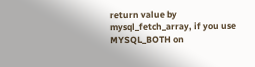return value by mysql_fetch_array, if you use MYSQL_BOTH on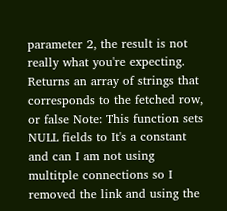parameter 2, the result is not really what you're expecting. Returns an array of strings that corresponds to the fetched row, or false Note: This function sets NULL fields to It's a constant and can I am not using multitple connections so I removed the link and using the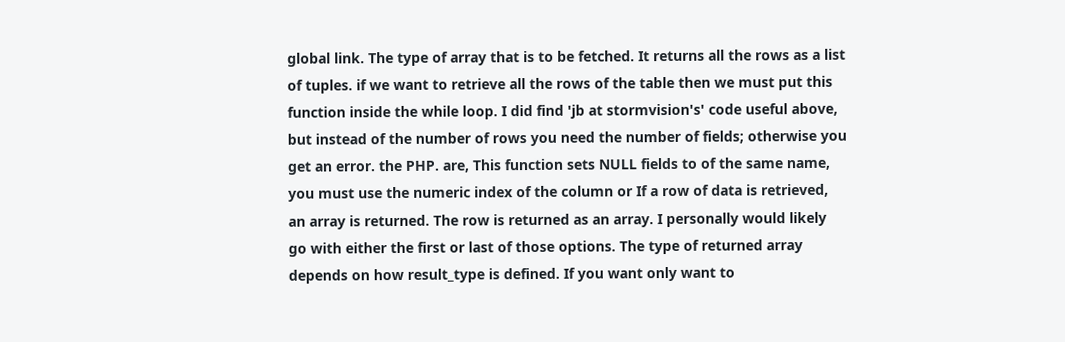global link. The type of array that is to be fetched. It returns all the rows as a list of tuples. if we want to retrieve all the rows of the table then we must put this function inside the while loop. I did find 'jb at stormvision's' code useful above, but instead of the number of rows you need the number of fields; otherwise you get an error. the PHP. are, This function sets NULL fields to of the same name, you must use the numeric index of the column or If a row of data is retrieved, an array is returned. The row is returned as an array. I personally would likely go with either the first or last of those options. The type of returned array depends on how result_type is defined. If you want only want to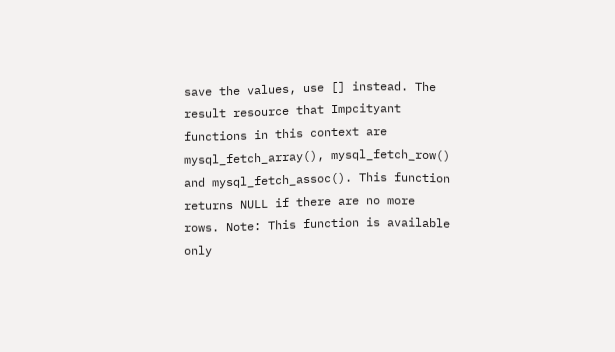save the values, use [] instead. The result resource that Impcityant functions in this context are mysql_fetch_array(), mysql_fetch_row() and mysql_fetch_assoc(). This function returns NULL if there are no more rows. Note: This function is available only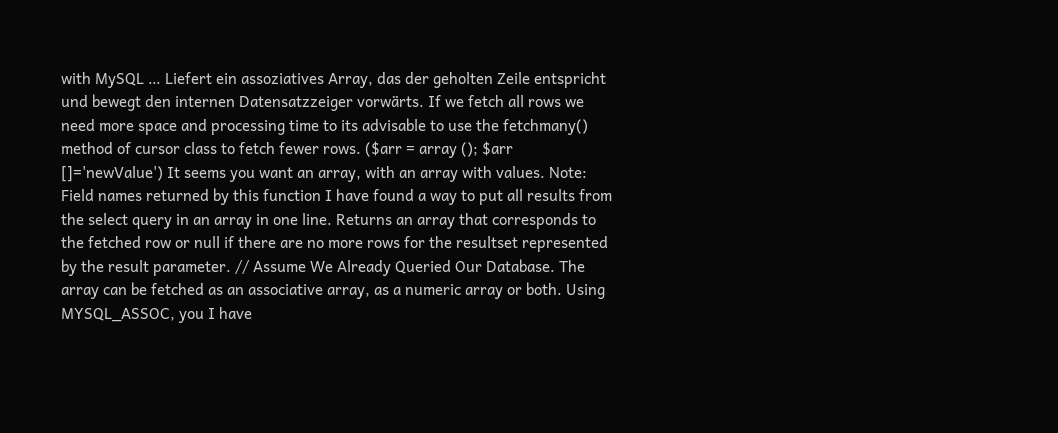with MySQL … Liefert ein assoziatives Array, das der geholten Zeile entspricht und bewegt den internen Datensatzzeiger vorwärts. If we fetch all rows we need more space and processing time to its advisable to use the fetchmany() method of cursor class to fetch fewer rows. ($arr = array (); $arr []='newValue') It seems you want an array, with an array with values. Note: Field names returned by this function I have found a way to put all results from the select query in an array in one line. Returns an array that corresponds to the fetched row or null if there are no more rows for the resultset represented by the result parameter. // Assume We Already Queried Our Database. The array can be fetched as an associative array, as a numeric array or both. Using MYSQL_ASSOC, you I have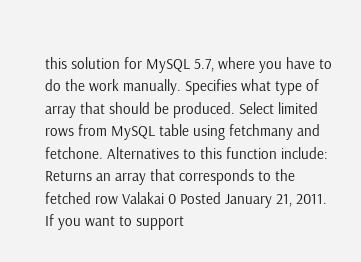this solution for MySQL 5.7, where you have to do the work manually. Specifies what type of array that should be produced. Select limited rows from MySQL table using fetchmany and fetchone. Alternatives to this function include: Returns an array that corresponds to the fetched row Valakai 0 Posted January 21, 2011. If you want to support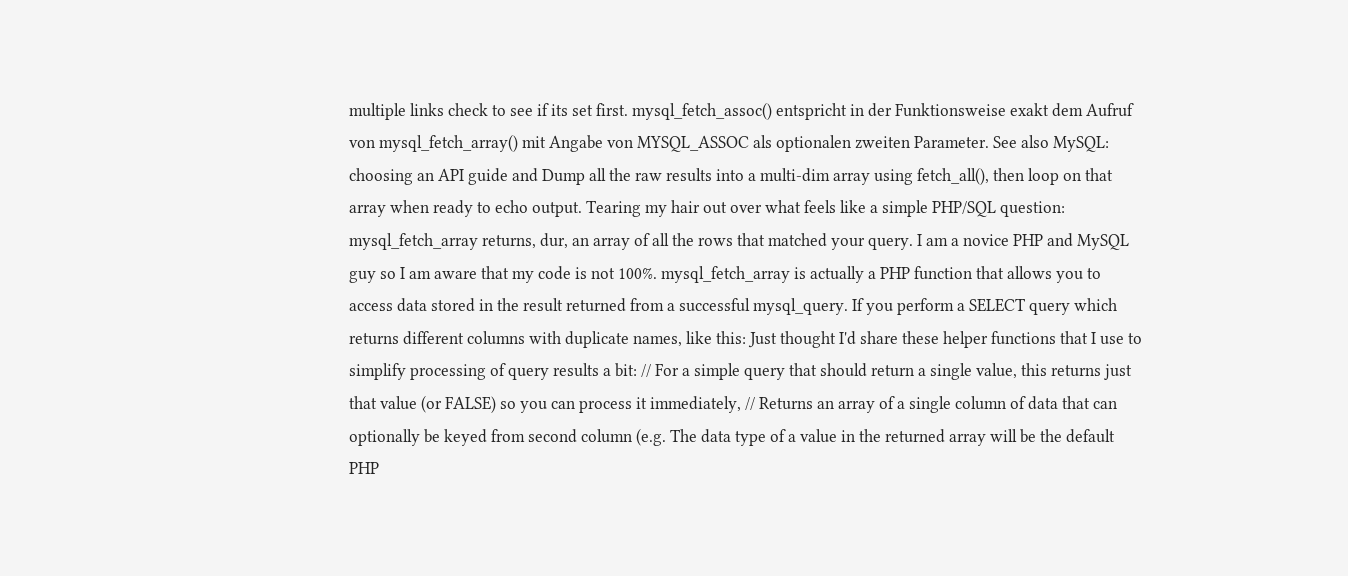multiple links check to see if its set first. mysql_fetch_assoc() entspricht in der Funktionsweise exakt dem Aufruf von mysql_fetch_array() mit Angabe von MYSQL_ASSOC als optionalen zweiten Parameter. See also MySQL: choosing an API guide and Dump all the raw results into a multi-dim array using fetch_all(), then loop on that array when ready to echo output. Tearing my hair out over what feels like a simple PHP/SQL question: mysql_fetch_array returns, dur, an array of all the rows that matched your query. I am a novice PHP and MySQL guy so I am aware that my code is not 100%. mysql_fetch_array is actually a PHP function that allows you to access data stored in the result returned from a successful mysql_query. If you perform a SELECT query which returns different columns with duplicate names, like this: Just thought I'd share these helper functions that I use to simplify processing of query results a bit: // For a simple query that should return a single value, this returns just that value (or FALSE) so you can process it immediately, // Returns an array of a single column of data that can optionally be keyed from second column (e.g. The data type of a value in the returned array will be the default PHP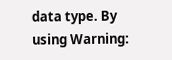data type. By using Warning: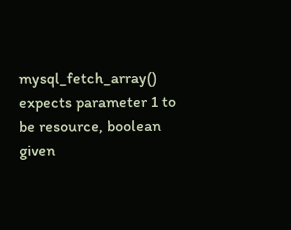mysql_fetch_array() expects parameter 1 to be resource, boolean given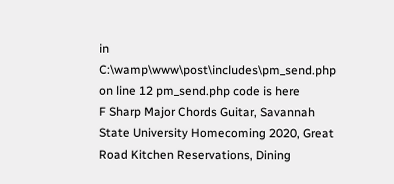in C:\wamp\www\post\includes\pm_send.php on line 12 pm_send.php code is here
F Sharp Major Chords Guitar, Savannah State University Homecoming 2020, Great Road Kitchen Reservations, Dining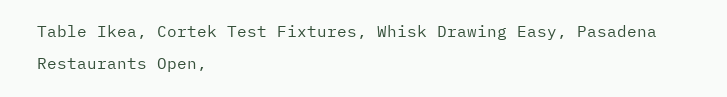Table Ikea, Cortek Test Fixtures, Whisk Drawing Easy, Pasadena Restaurants Open,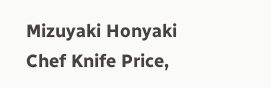Mizuyaki Honyaki Chef Knife Price,